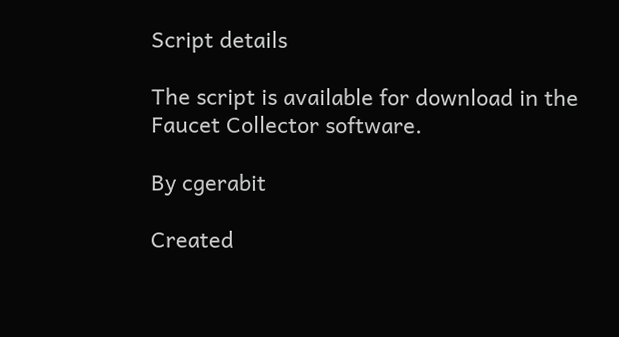Script details

The script is available for download in the Faucet Collector software.

By cgerabit

Created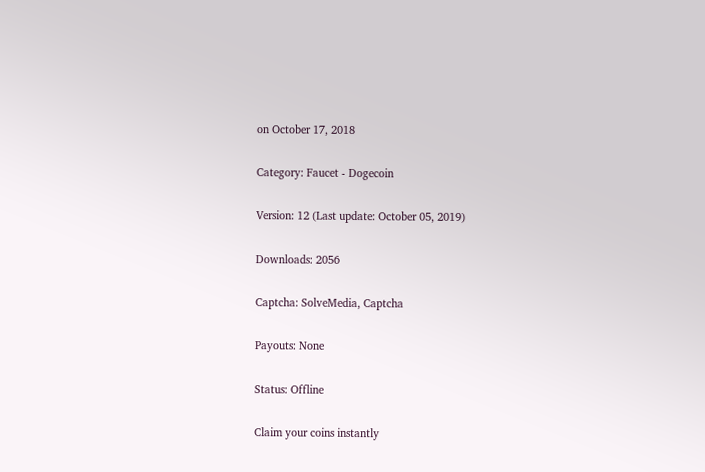on October 17, 2018

Category: Faucet - Dogecoin

Version: 12 (Last update: October 05, 2019)

Downloads: 2056

Captcha: SolveMedia, Captcha

Payouts: None

Status: Offline

Claim your coins instantly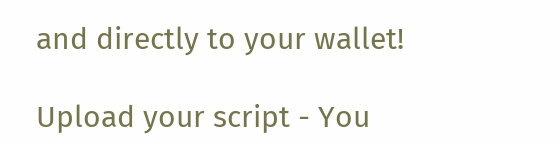and directly to your wallet!

Upload your script - You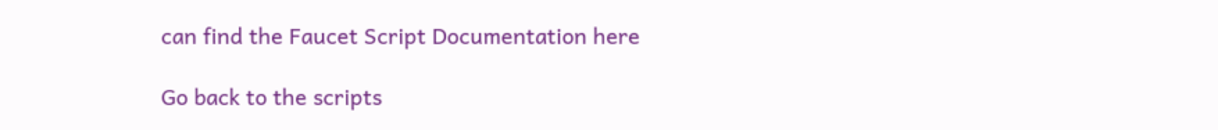can find the Faucet Script Documentation here

Go back to the scripts